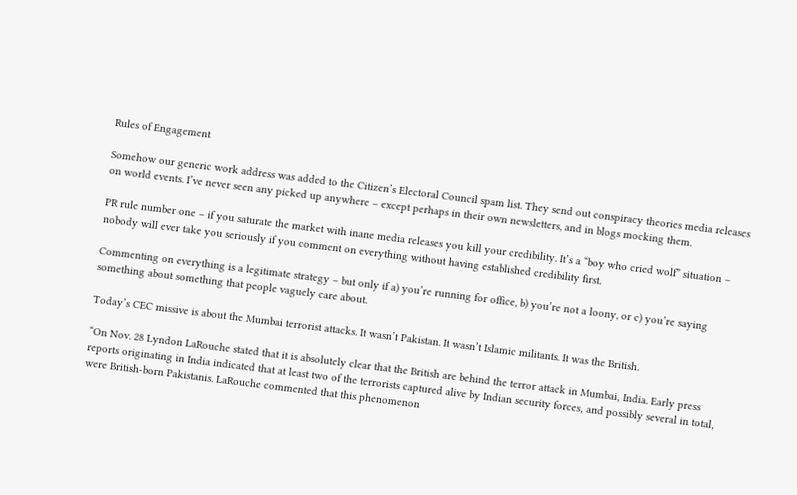Rules of Engagement

Somehow our generic work address was added to the Citizen’s Electoral Council spam list. They send out conspiracy theories media releases on world events. I’ve never seen any picked up anywhere – except perhaps in their own newsletters, and in blogs mocking them.

PR rule number one – if you saturate the market with inane media releases you kill your credibility. It’s a “boy who cried wolf” situation – nobody will ever take you seriously if you comment on everything without having established credibility first.

Commenting on everything is a legitimate strategy – but only if a) you’re running for office, b) you’re not a loony, or c) you’re saying something about something that people vaguely care about.

Today’s CEC missive is about the Mumbai terrorist attacks. It wasn’t Pakistan. It wasn’t Islamic militants. It was the British.

“On Nov. 28 Lyndon LaRouche stated that it is absolutely clear that the British are behind the terror attack in Mumbai‚ India. Early press reports originating in India indicated that at least two of the terrorists captured alive by Indian security forces‚ and possibly several in total‚ were British-born Pakistanis. LaRouche commented that this phenomenon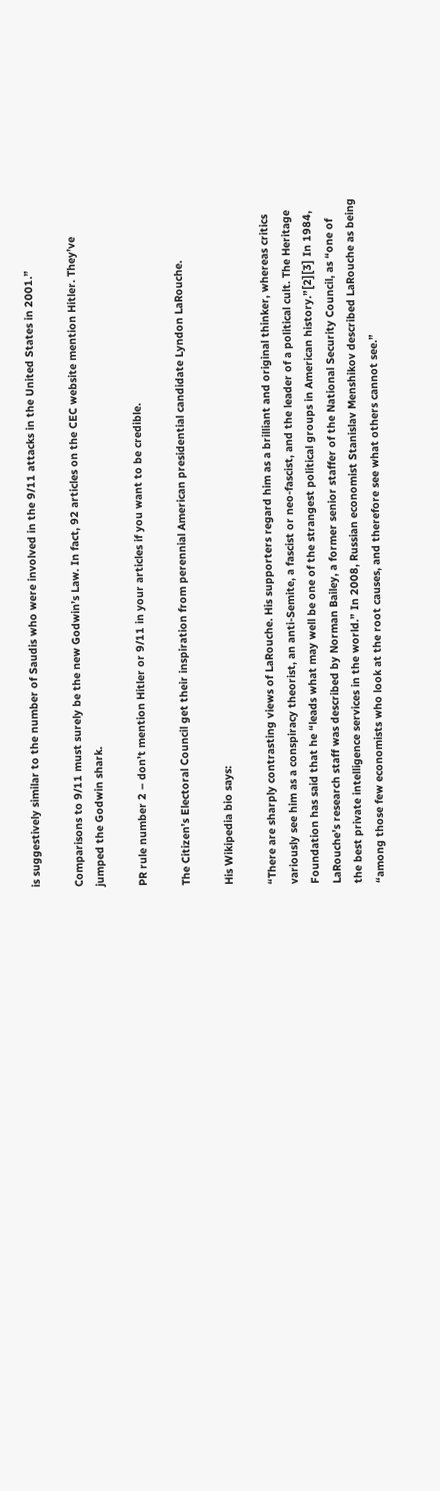is suggestively similar to the number of Saudis who were involved in the 9/11 attacks in the United States in 2001.”

Comparisons to 9/11 must surely be the new Godwin’s Law. In fact, 92 articles on the CEC website mention Hitler. They’ve jumped the Godwin shark.

PR rule number 2 – don’t mention Hitler or 9/11 in your articles if you want to be credible.

The Citizen’s Electoral Council get their inspiration from perennial American presidential candidate Lyndon LaRouche.

His Wikipedia bio says:

“There are sharply contrasting views of LaRouche. His supporters regard him as a brilliant and original thinker, whereas critics variously see him as a conspiracy theorist, an anti-Semite, a fascist or neo-fascist, and the leader of a political cult. The Heritage Foundation has said that he “leads what may well be one of the strangest political groups in American history.”[2][3] In 1984, LaRouche’s research staff was described by Norman Bailey, a former senior staffer of the National Security Council, as “one of the best private intelligence services in the world.” In 2008, Russian economist Stanislav Menshikov described LaRouche as being “among those few economists who look at the root causes, and therefore see what others cannot see.”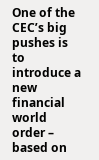One of the CEC’s big pushes is to introduce a new financial world order – based on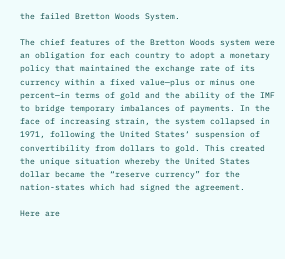the failed Bretton Woods System.

The chief features of the Bretton Woods system were an obligation for each country to adopt a monetary policy that maintained the exchange rate of its currency within a fixed value—plus or minus one percent—in terms of gold and the ability of the IMF to bridge temporary imbalances of payments. In the face of increasing strain, the system collapsed in 1971, following the United States‘ suspension of convertibility from dollars to gold. This created the unique situation whereby the United States dollar became the “reserve currency” for the nation-states which had signed the agreement.

Here are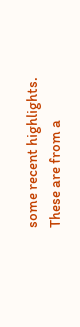some recent highlights. These are from a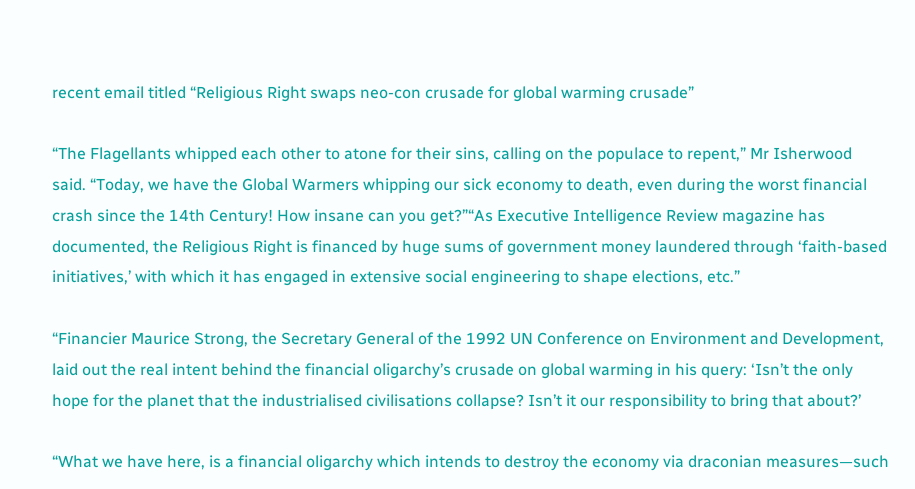recent email titled “Religious Right swaps neo-con crusade for global warming crusade”

“The Flagellants whipped each other to atone for their sins, calling on the populace to repent,” Mr Isherwood said. “Today, we have the Global Warmers whipping our sick economy to death, even during the worst financial crash since the 14th Century! How insane can you get?”“As Executive Intelligence Review magazine has documented, the Religious Right is financed by huge sums of government money laundered through ‘faith-based initiatives,’ with which it has engaged in extensive social engineering to shape elections, etc.”

“Financier Maurice Strong, the Secretary General of the 1992 UN Conference on Environment and Development, laid out the real intent behind the financial oligarchy’s crusade on global warming in his query: ‘Isn’t the only hope for the planet that the industrialised civilisations collapse? Isn’t it our responsibility to bring that about?’

“What we have here, is a financial oligarchy which intends to destroy the economy via draconian measures—such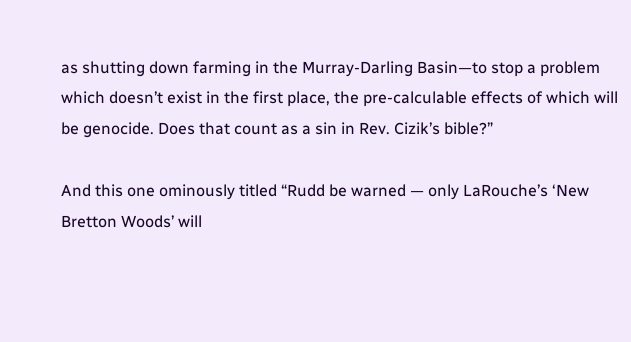as shutting down farming in the Murray-Darling Basin—to stop a problem which doesn’t exist in the first place, the pre-calculable effects of which will be genocide. Does that count as a sin in Rev. Cizik’s bible?”

And this one ominously titled “Rudd be warned — only LaRouche’s ‘New Bretton Woods’ will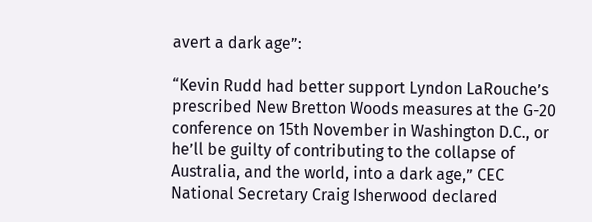avert a dark age”:

“Kevin Rudd had better support Lyndon LaRouche’s prescribed New Bretton Woods measures at the G-20 conference on 15th November in Washington D.C., or he’ll be guilty of contributing to the collapse of Australia, and the world, into a dark age,” CEC National Secretary Craig Isherwood declared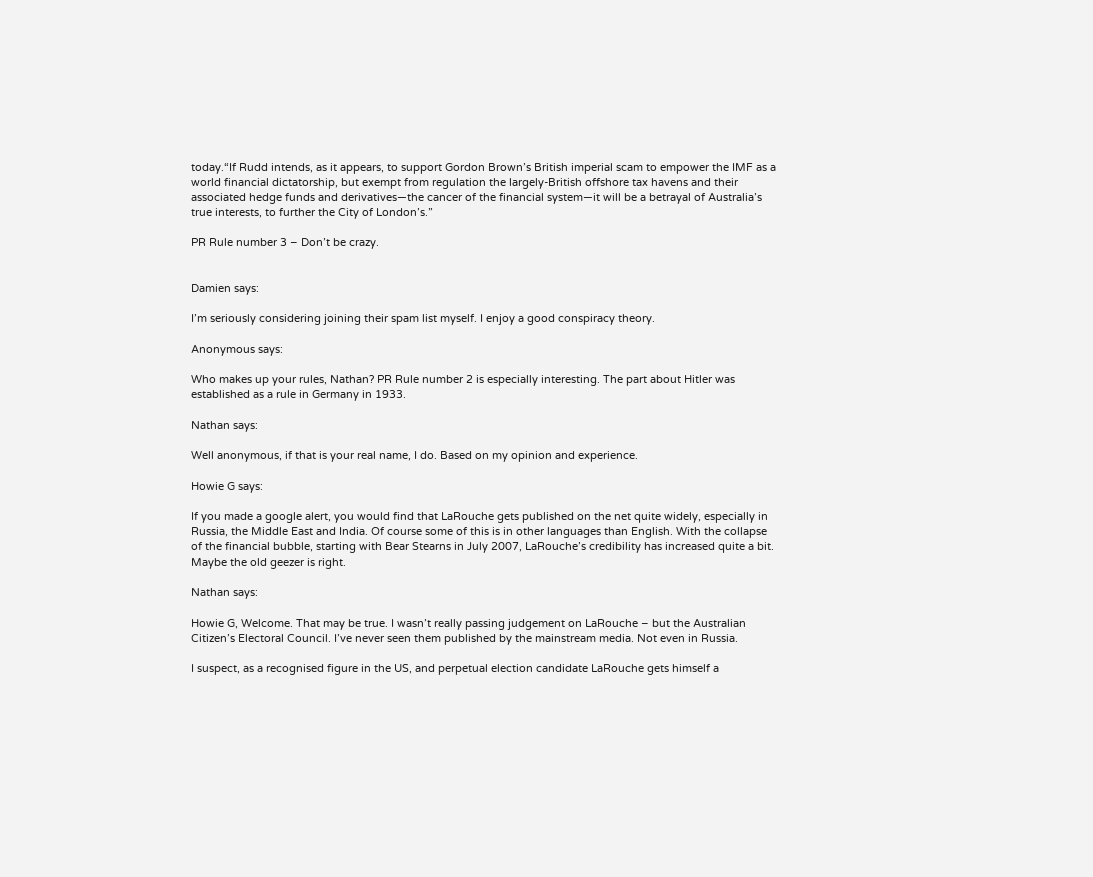today.“If Rudd intends, as it appears, to support Gordon Brown’s British imperial scam to empower the IMF as a world financial dictatorship, but exempt from regulation the largely-British offshore tax havens and their associated hedge funds and derivatives—the cancer of the financial system—it will be a betrayal of Australia’s true interests, to further the City of London’s.”

PR Rule number 3 – Don’t be crazy.


Damien says:

I’m seriously considering joining their spam list myself. I enjoy a good conspiracy theory.

Anonymous says:

Who makes up your rules, Nathan? PR Rule number 2 is especially interesting. The part about Hitler was established as a rule in Germany in 1933.

Nathan says:

Well anonymous, if that is your real name, I do. Based on my opinion and experience.

Howie G says:

If you made a google alert, you would find that LaRouche gets published on the net quite widely, especially in Russia, the Middle East and India. Of course some of this is in other languages than English. With the collapse of the financial bubble, starting with Bear Stearns in July 2007, LaRouche’s credibility has increased quite a bit. Maybe the old geezer is right.

Nathan says:

Howie G, Welcome. That may be true. I wasn’t really passing judgement on LaRouche – but the Australian Citizen’s Electoral Council. I’ve never seen them published by the mainstream media. Not even in Russia.

I suspect, as a recognised figure in the US, and perpetual election candidate LaRouche gets himself a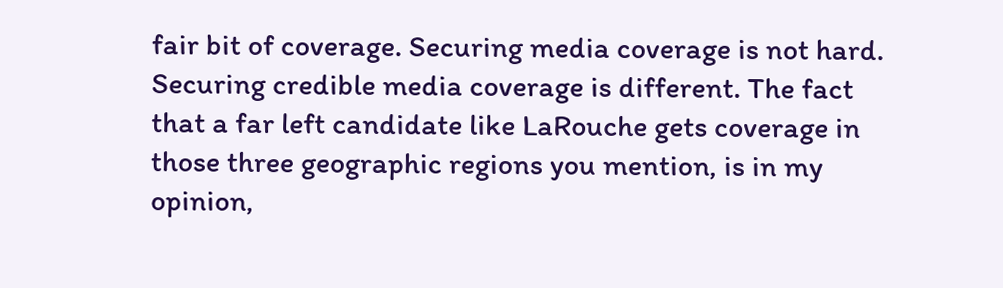fair bit of coverage. Securing media coverage is not hard. Securing credible media coverage is different. The fact that a far left candidate like LaRouche gets coverage in those three geographic regions you mention, is in my opinion,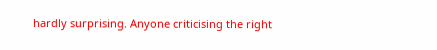hardly surprising. Anyone criticising the right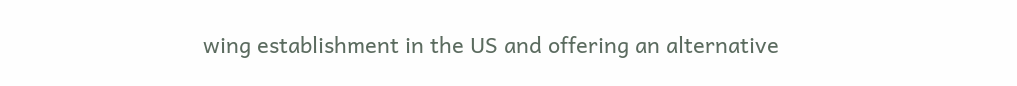wing establishment in the US and offering an alternative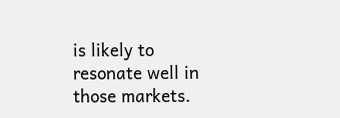is likely to resonate well in those markets.